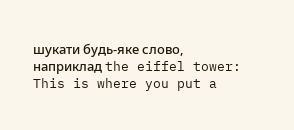шукати будь-яке слово, наприклад the eiffel tower:
This is where you put a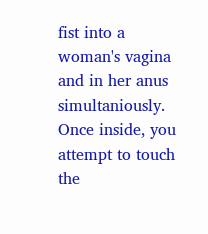fist into a woman's vagina and in her anus simultaniously. Once inside, you attempt to touch the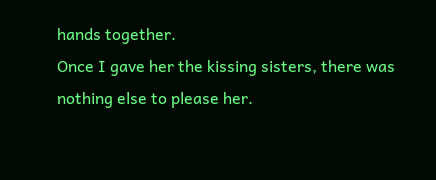hands together.
Once I gave her the kissing sisters, there was nothing else to please her.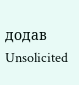додав Unsolicited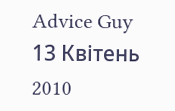Advice Guy 13 Квітень 2010